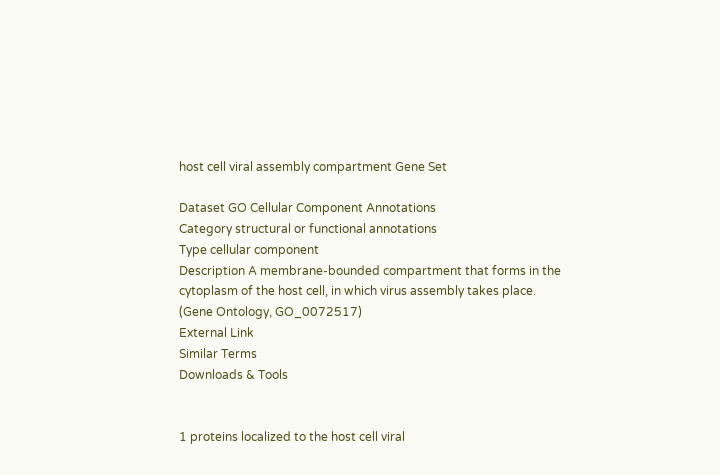host cell viral assembly compartment Gene Set

Dataset GO Cellular Component Annotations
Category structural or functional annotations
Type cellular component
Description A membrane-bounded compartment that forms in the cytoplasm of the host cell, in which virus assembly takes place. (Gene Ontology, GO_0072517)
External Link
Similar Terms
Downloads & Tools


1 proteins localized to the host cell viral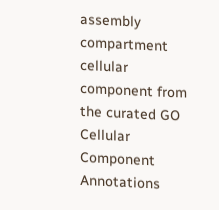assembly compartment cellular component from the curated GO Cellular Component Annotations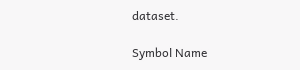dataset.

Symbol Name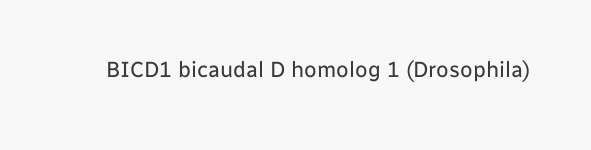BICD1 bicaudal D homolog 1 (Drosophila)